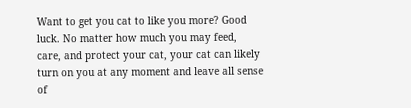Want to get you cat to like you more? Good luck. No matter how much you may feed, care, and protect your cat, your cat can likely turn on you at any moment and leave all sense of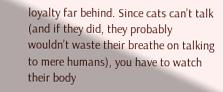loyalty far behind. Since cats can’t talk (and if they did, they probably wouldn’t waste their breathe on talking to mere humans), you have to watch their body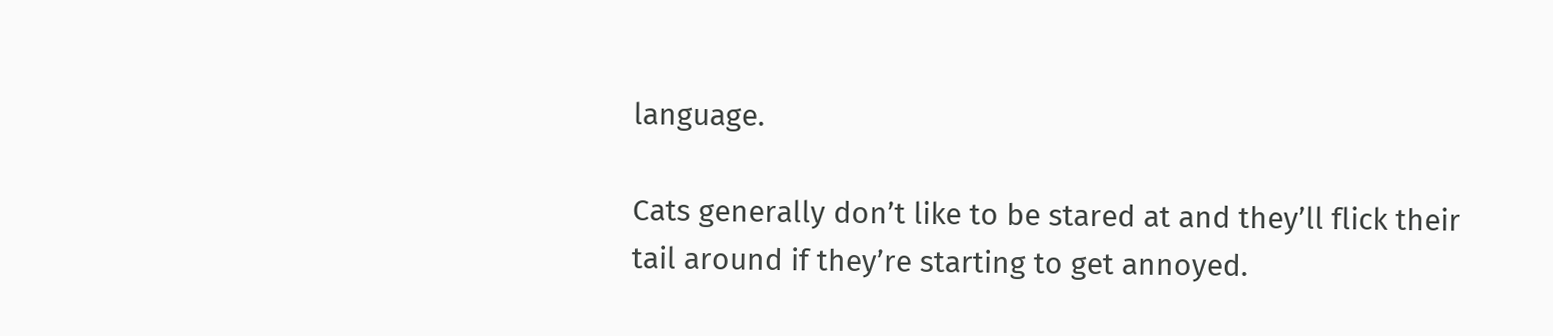language.

Cats generally don’t like to be stared at and they’ll flick their tail around if they’re starting to get annoyed.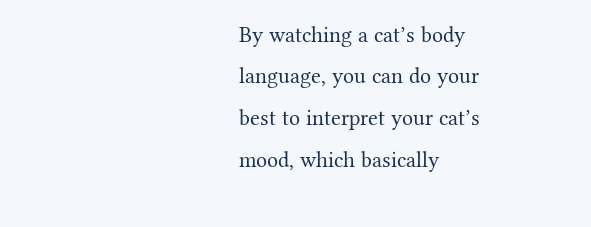By watching a cat’s body language, you can do your best to interpret your cat’s mood, which basically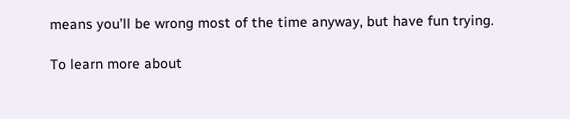means you’ll be wrong most of the time anyway, but have fun trying.

To learn more about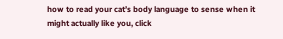how to read your cat’s body language to sense when it might actually like you, click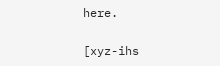here.

[xyz-ihs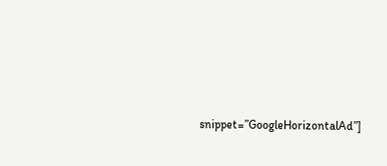snippet=”GoogleHorizontalAd”]